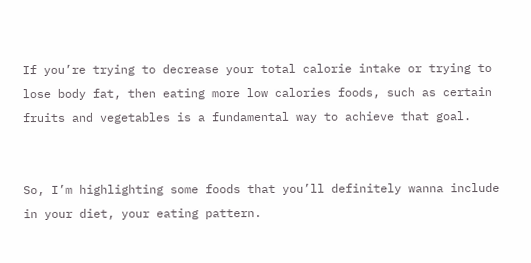If you’re trying to decrease your total calorie intake or trying to lose body fat, then eating more low calories foods, such as certain fruits and vegetables is a fundamental way to achieve that goal.


So, I’m highlighting some foods that you’ll definitely wanna include in your diet, your eating pattern.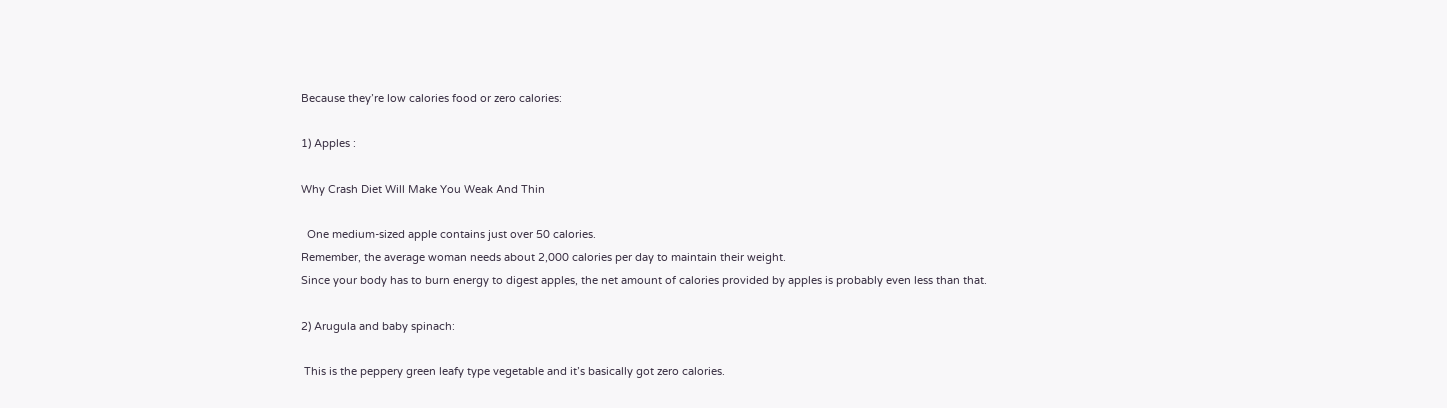Because they’re low calories food or zero calories:

1) Apples :

Why Crash Diet Will Make You Weak And Thin

  One medium-sized apple contains just over 50 calories.
Remember, the average woman needs about 2,000 calories per day to maintain their weight.
Since your body has to burn energy to digest apples, the net amount of calories provided by apples is probably even less than that.

2) Arugula and baby spinach:

 This is the peppery green leafy type vegetable and it’s basically got zero calories.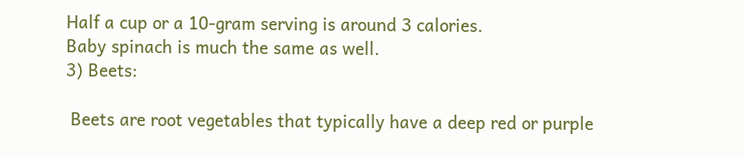Half a cup or a 10-gram serving is around 3 calories.
Baby spinach is much the same as well.
3) Beets:

 Beets are root vegetables that typically have a deep red or purple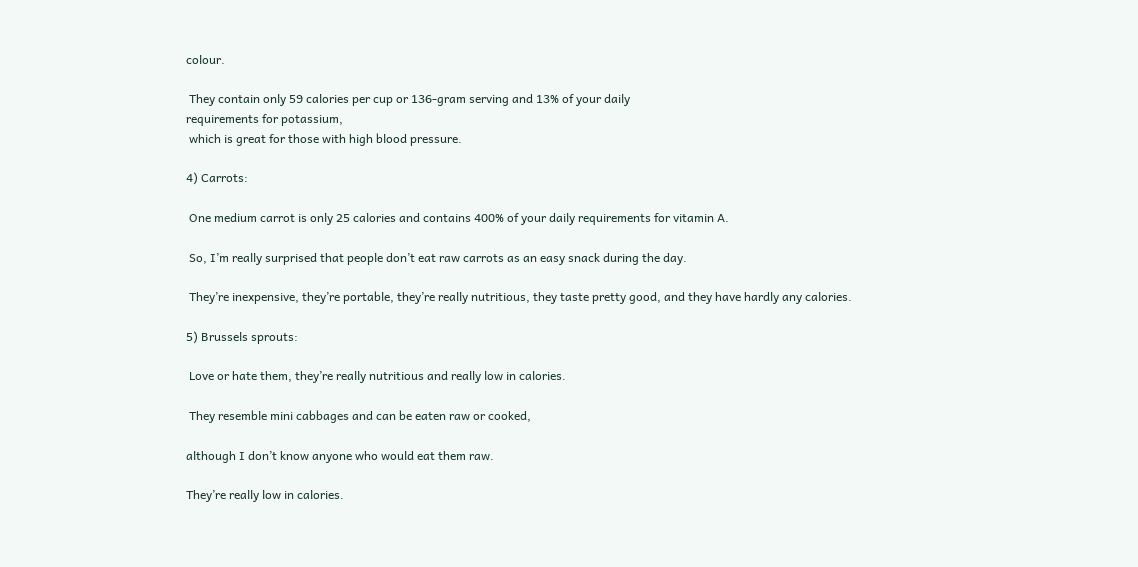colour.

 They contain only 59 calories per cup or 136-gram serving and 13% of your daily
requirements for potassium,
 which is great for those with high blood pressure.

4) Carrots:

 One medium carrot is only 25 calories and contains 400% of your daily requirements for vitamin A.

 So, I’m really surprised that people don’t eat raw carrots as an easy snack during the day.

 They’re inexpensive, they’re portable, they’re really nutritious, they taste pretty good, and they have hardly any calories.

5) Brussels sprouts:

 Love or hate them, they’re really nutritious and really low in calories.

 They resemble mini cabbages and can be eaten raw or cooked,

although I don’t know anyone who would eat them raw.

They’re really low in calories.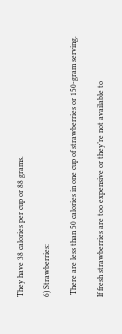They have 38 calories per cup or 88 grams.

6) Strawberries:

 There are less than 50 calories in one cup of strawberries or 150-gram serving.

If fresh strawberries are too expensive or they’re not available to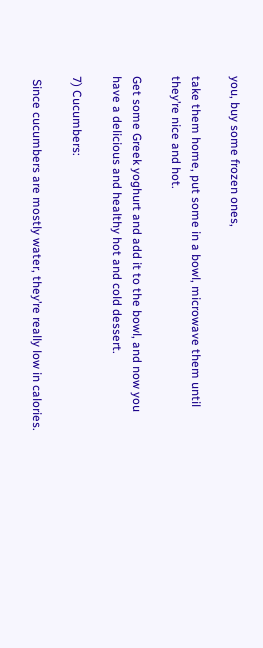you, buy some frozen ones,

take them home, put some in a bowl, microwave them until they’re nice and hot.

Get some Greek yoghurt and add it to the bowl, and now you have a delicious and healthy hot and cold dessert.

7) Cucumbers:

 Since cucumbers are mostly water, they’re really low in calories.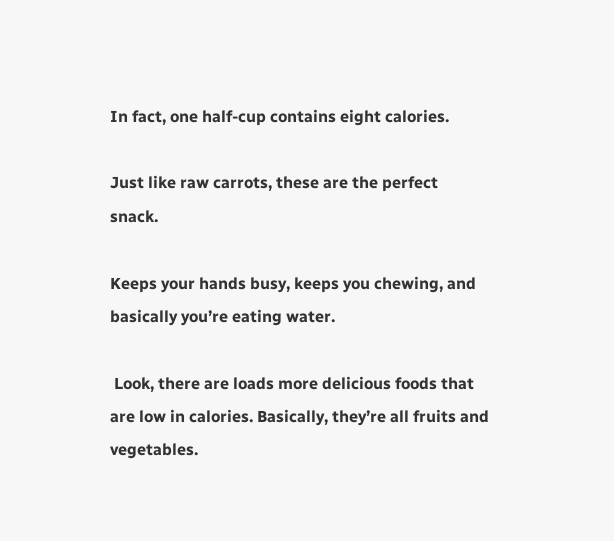In fact, one half-cup contains eight calories.

Just like raw carrots, these are the perfect snack.

Keeps your hands busy, keeps you chewing, and basically you’re eating water.

 Look, there are loads more delicious foods that are low in calories. Basically, they’re all fruits and vegetables.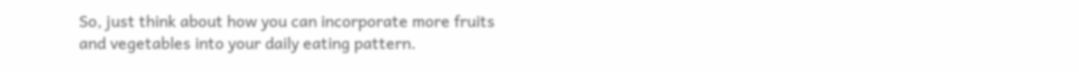So, just think about how you can incorporate more fruits and vegetables into your daily eating pattern.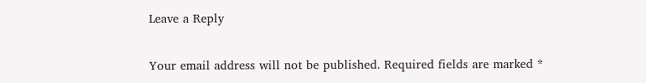Leave a Reply

Your email address will not be published. Required fields are marked *